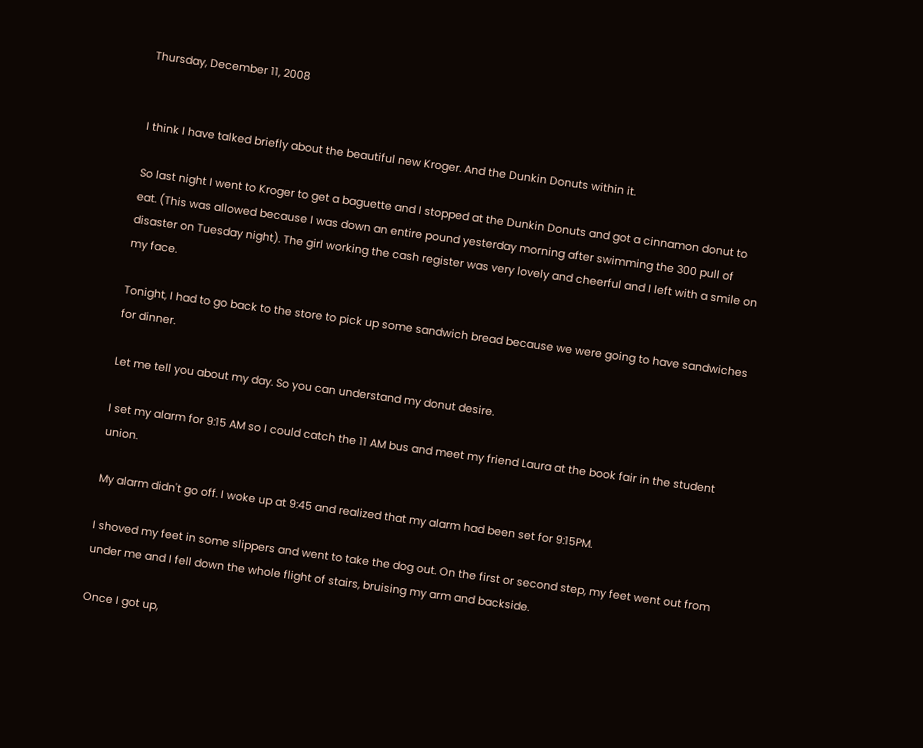Thursday, December 11, 2008


I think I have talked briefly about the beautiful new Kroger. And the Dunkin Donuts within it.

So last night I went to Kroger to get a baguette and I stopped at the Dunkin Donuts and got a cinnamon donut to eat. (This was allowed because I was down an entire pound yesterday morning after swimming the 300 pull of disaster on Tuesday night). The girl working the cash register was very lovely and cheerful and I left with a smile on my face.

Tonight, I had to go back to the store to pick up some sandwich bread because we were going to have sandwiches for dinner.

Let me tell you about my day. So you can understand my donut desire.

I set my alarm for 9:15 AM so I could catch the 11 AM bus and meet my friend Laura at the book fair in the student union.

My alarm didn't go off. I woke up at 9:45 and realized that my alarm had been set for 9:15PM.

I shoved my feet in some slippers and went to take the dog out. On the first or second step, my feet went out from under me and I fell down the whole flight of stairs, bruising my arm and backside.

Once I got up,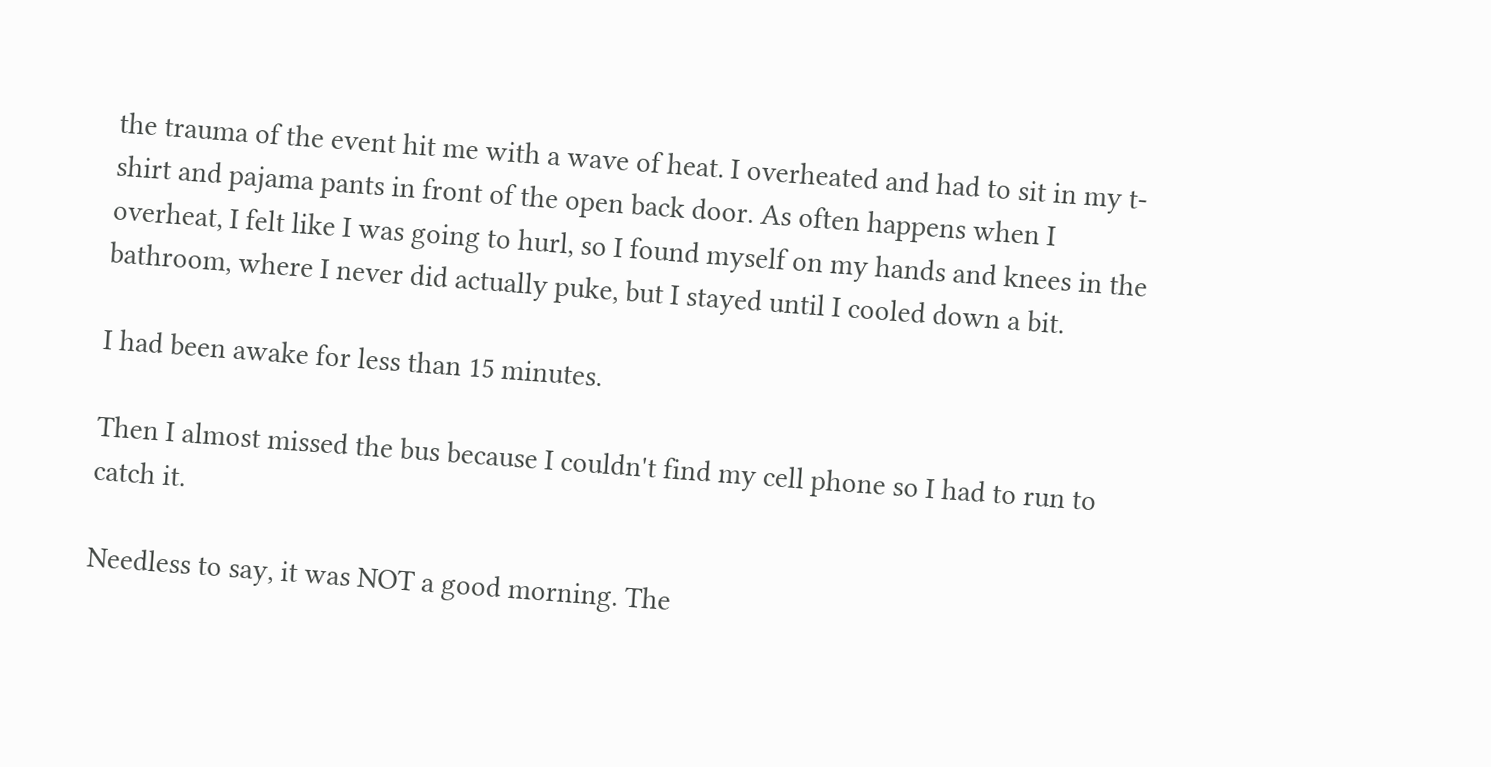the trauma of the event hit me with a wave of heat. I overheated and had to sit in my t-shirt and pajama pants in front of the open back door. As often happens when I overheat, I felt like I was going to hurl, so I found myself on my hands and knees in the bathroom, where I never did actually puke, but I stayed until I cooled down a bit.

I had been awake for less than 15 minutes.

Then I almost missed the bus because I couldn't find my cell phone so I had to run to catch it.

Needless to say, it was NOT a good morning. The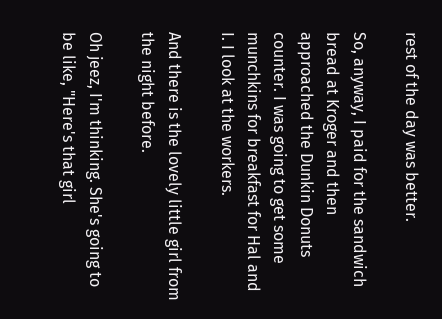rest of the day was better.

So, anyway, I paid for the sandwich bread at Kroger and then approached the Dunkin Donuts counter. I was going to get some munchkins for breakfast for Hal and I. I look at the workers.

And there is the lovely little girl from the night before.

Oh jeez, I'm thinking. She's going to be like, "Here's that girl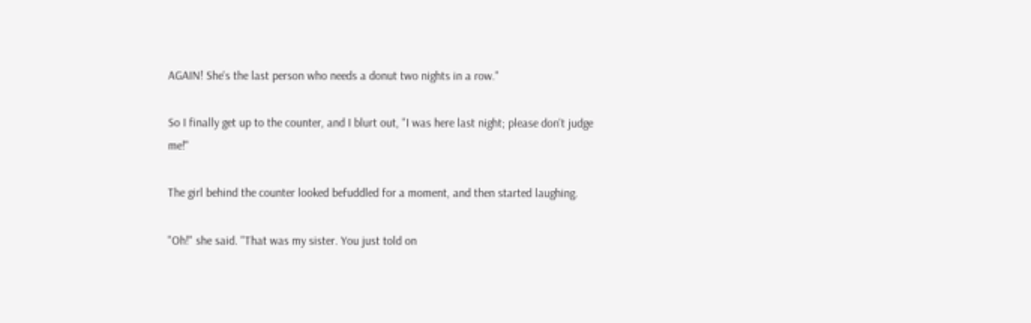AGAIN! She's the last person who needs a donut two nights in a row."

So I finally get up to the counter, and I blurt out, "I was here last night; please don't judge me!"

The girl behind the counter looked befuddled for a moment, and then started laughing.

"Oh!" she said. "That was my sister. You just told on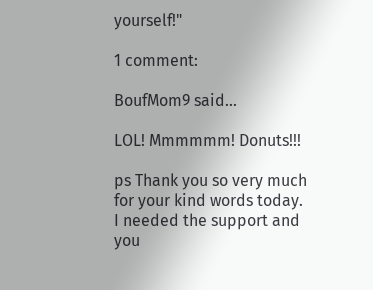yourself!"

1 comment:

BoufMom9 said...

LOL! Mmmmmm! Donuts!!!

ps Thank you so very much for your kind words today. I needed the support and you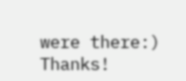were there:) Thanks!